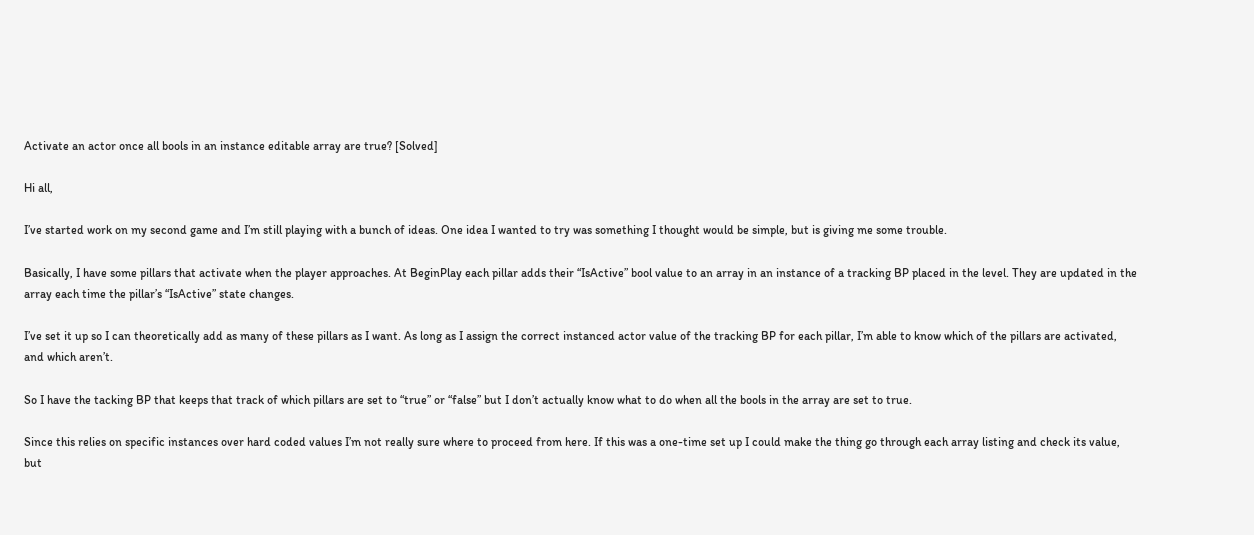Activate an actor once all bools in an instance editable array are true? [Solved]

Hi all,

I’ve started work on my second game and I’m still playing with a bunch of ideas. One idea I wanted to try was something I thought would be simple, but is giving me some trouble.

Basically, I have some pillars that activate when the player approaches. At BeginPlay each pillar adds their “IsActive” bool value to an array in an instance of a tracking BP placed in the level. They are updated in the array each time the pillar’s “IsActive” state changes.

I’ve set it up so I can theoretically add as many of these pillars as I want. As long as I assign the correct instanced actor value of the tracking BP for each pillar, I’m able to know which of the pillars are activated, and which aren’t.

So I have the tacking BP that keeps that track of which pillars are set to “true” or “false” but I don’t actually know what to do when all the bools in the array are set to true.

Since this relies on specific instances over hard coded values I’m not really sure where to proceed from here. If this was a one-time set up I could make the thing go through each array listing and check its value, but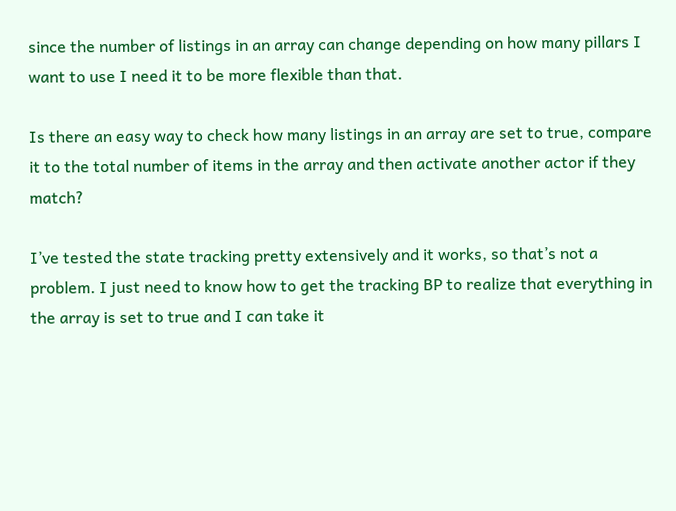since the number of listings in an array can change depending on how many pillars I want to use I need it to be more flexible than that.

Is there an easy way to check how many listings in an array are set to true, compare it to the total number of items in the array and then activate another actor if they match?

I’ve tested the state tracking pretty extensively and it works, so that’s not a problem. I just need to know how to get the tracking BP to realize that everything in the array is set to true and I can take it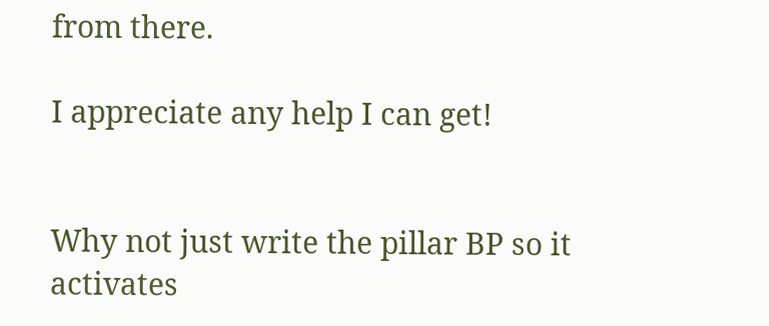from there.

I appreciate any help I can get!


Why not just write the pillar BP so it activates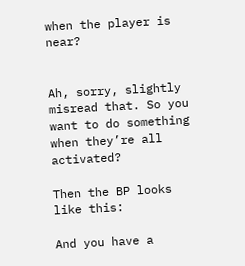when the player is near?


Ah, sorry, slightly misread that. So you want to do something when they’re all activated?

Then the BP looks like this:

And you have a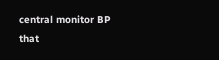central monitor BP that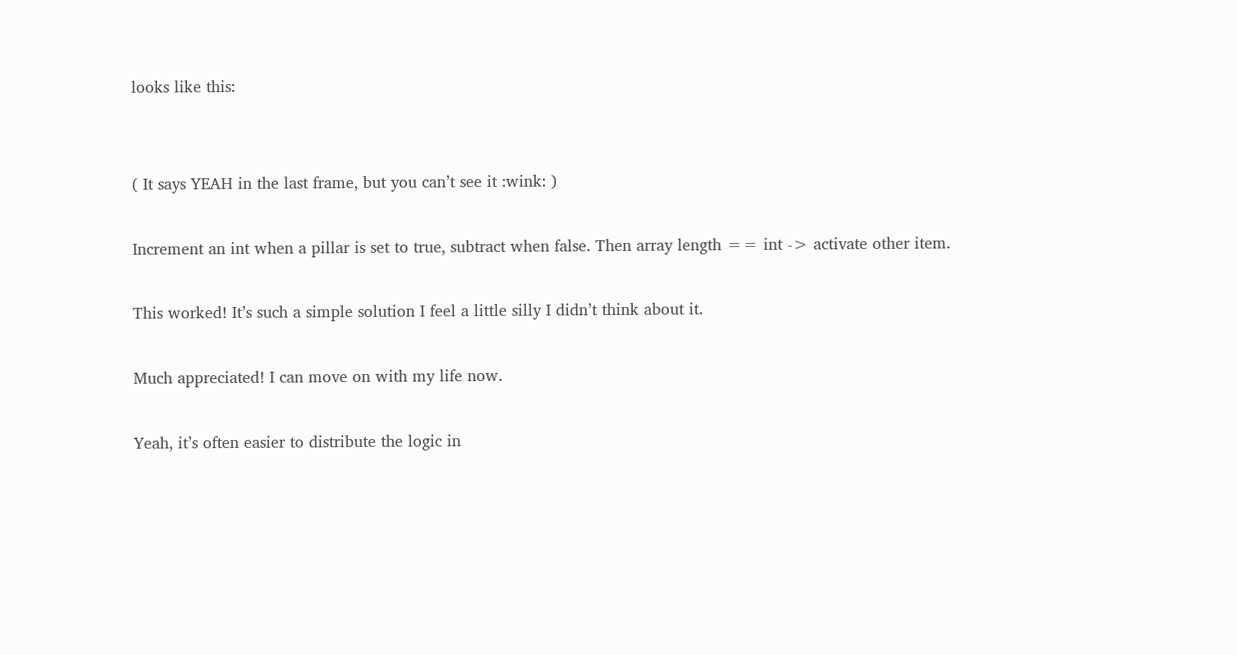looks like this:


( It says YEAH in the last frame, but you can’t see it :wink: )

Increment an int when a pillar is set to true, subtract when false. Then array length == int -> activate other item.

This worked! It’s such a simple solution I feel a little silly I didn’t think about it.

Much appreciated! I can move on with my life now.

Yeah, it’s often easier to distribute the logic in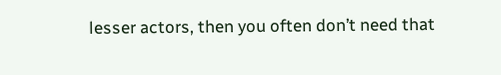lesser actors, then you often don’t need that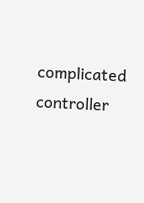complicated controller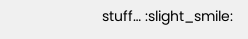stuff… :slight_smile: